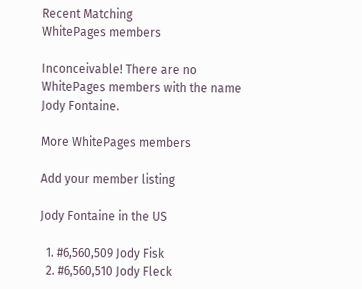Recent Matching
WhitePages members

Inconceivable! There are no WhitePages members with the name Jody Fontaine.

More WhitePages members

Add your member listing

Jody Fontaine in the US

  1. #6,560,509 Jody Fisk
  2. #6,560,510 Jody Fleck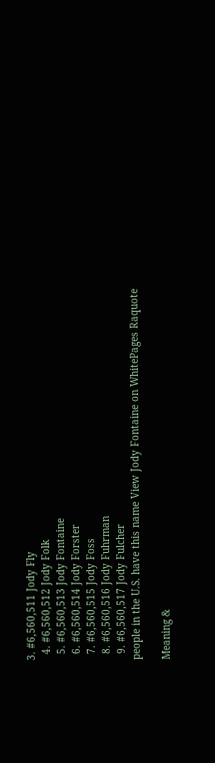3. #6,560,511 Jody Fly
  4. #6,560,512 Jody Folk
  5. #6,560,513 Jody Fontaine
  6. #6,560,514 Jody Forster
  7. #6,560,515 Jody Foss
  8. #6,560,516 Jody Fuhrman
  9. #6,560,517 Jody Fulcher
people in the U.S. have this name View Jody Fontaine on WhitePages Raquote

Meaning &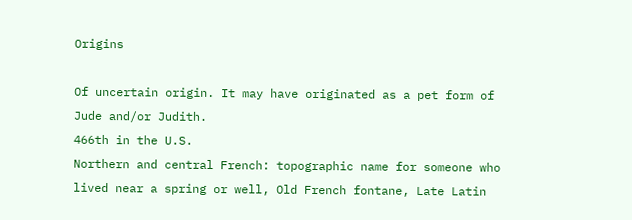Origins

Of uncertain origin. It may have originated as a pet form of Jude and/or Judith.
466th in the U.S.
Northern and central French: topographic name for someone who lived near a spring or well, Old French fontane, Late Latin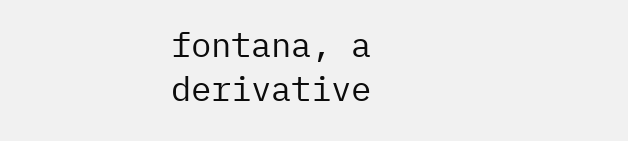fontana, a derivative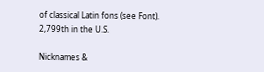of classical Latin fons (see Font).
2,799th in the U.S.

Nicknames &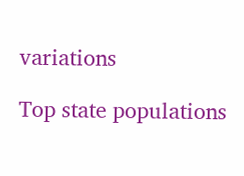variations

Top state populations